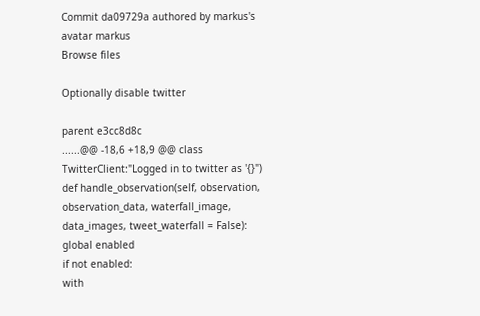Commit da09729a authored by markus's avatar markus
Browse files

Optionally disable twitter

parent e3cc8d8c
......@@ -18,6 +18,9 @@ class TwitterClient:"Logged in to twitter as '{}")
def handle_observation(self, observation, observation_data, waterfall_image, data_images, tweet_waterfall = False):
global enabled
if not enabled:
with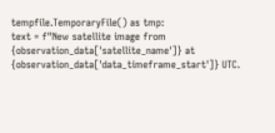tempfile.TemporaryFile() as tmp:
text = f"New satellite image from {observation_data['satellite_name']} at {observation_data['data_timeframe_start']} UTC.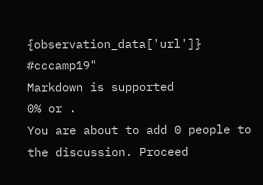{observation_data['url']} #cccamp19"
Markdown is supported
0% or .
You are about to add 0 people to the discussion. Proceed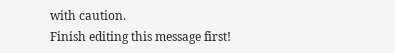with caution.
Finish editing this message first!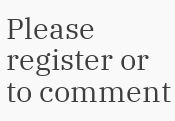Please register or to comment